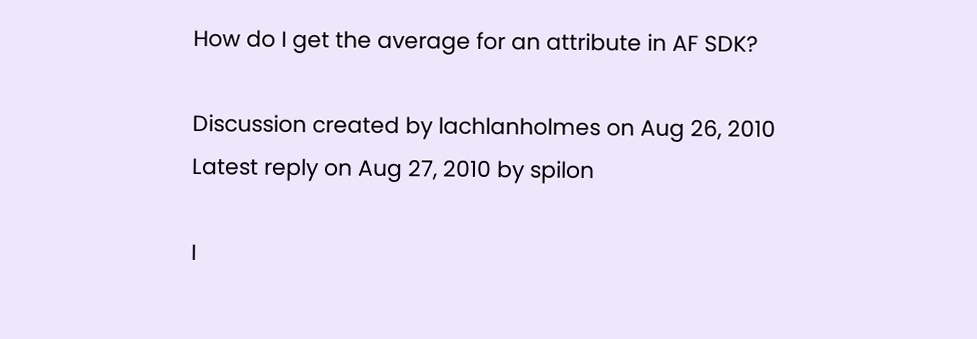How do I get the average for an attribute in AF SDK?

Discussion created by lachlanholmes on Aug 26, 2010
Latest reply on Aug 27, 2010 by spilon

I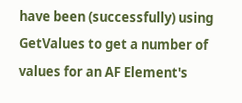have been (successfully) using GetValues to get a number of values for an AF Element's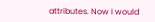attributes. Now I would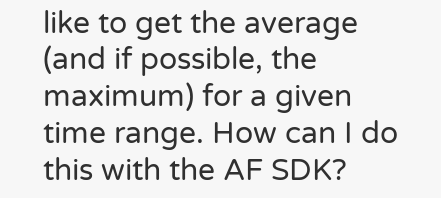like to get the average (and if possible, the maximum) for a given time range. How can I do this with the AF SDK?